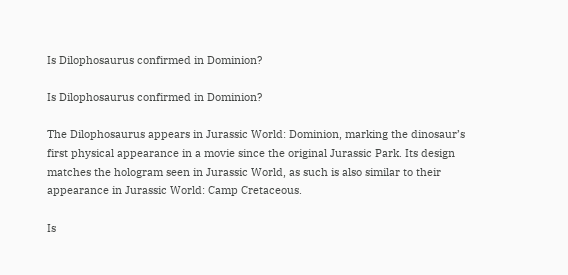Is Dilophosaurus confirmed in Dominion?

Is Dilophosaurus confirmed in Dominion?

The Dilophosaurus appears in Jurassic World: Dominion, marking the dinosaur’s first physical appearance in a movie since the original Jurassic Park. Its design matches the hologram seen in Jurassic World, as such is also similar to their appearance in Jurassic World: Camp Cretaceous.

Is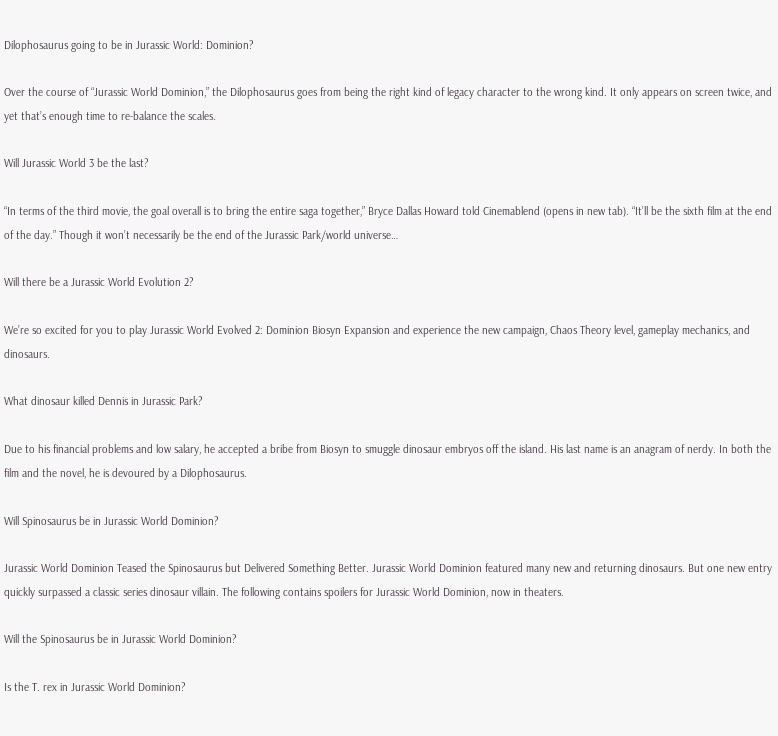Dilophosaurus going to be in Jurassic World: Dominion?

Over the course of “Jurassic World Dominion,” the Dilophosaurus goes from being the right kind of legacy character to the wrong kind. It only appears on screen twice, and yet that’s enough time to re-balance the scales.

Will Jurassic World 3 be the last?

“In terms of the third movie, the goal overall is to bring the entire saga together,” Bryce Dallas Howard told Cinemablend (opens in new tab). “It’ll be the sixth film at the end of the day.” Though it won’t necessarily be the end of the Jurassic Park/world universe…

Will there be a Jurassic World Evolution 2?

We’re so excited for you to play Jurassic World Evolved 2: Dominion Biosyn Expansion and experience the new campaign, Chaos Theory level, gameplay mechanics, and dinosaurs.

What dinosaur killed Dennis in Jurassic Park?

Due to his financial problems and low salary, he accepted a bribe from Biosyn to smuggle dinosaur embryos off the island. His last name is an anagram of nerdy. In both the film and the novel, he is devoured by a Dilophosaurus.

Will Spinosaurus be in Jurassic World Dominion?

Jurassic World Dominion Teased the Spinosaurus but Delivered Something Better. Jurassic World Dominion featured many new and returning dinosaurs. But one new entry quickly surpassed a classic series dinosaur villain. The following contains spoilers for Jurassic World Dominion, now in theaters.

Will the Spinosaurus be in Jurassic World Dominion?

Is the T. rex in Jurassic World Dominion?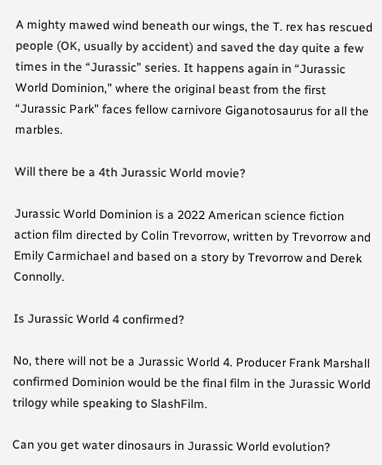A mighty mawed wind beneath our wings, the T. rex has rescued people (OK, usually by accident) and saved the day quite a few times in the “Jurassic” series. It happens again in “Jurassic World Dominion,” where the original beast from the first “Jurassic Park” faces fellow carnivore Giganotosaurus for all the marbles.

Will there be a 4th Jurassic World movie?

Jurassic World Dominion is a 2022 American science fiction action film directed by Colin Trevorrow, written by Trevorrow and Emily Carmichael and based on a story by Trevorrow and Derek Connolly.

Is Jurassic World 4 confirmed?

No, there will not be a Jurassic World 4. Producer Frank Marshall confirmed Dominion would be the final film in the Jurassic World trilogy while speaking to SlashFilm.

Can you get water dinosaurs in Jurassic World evolution?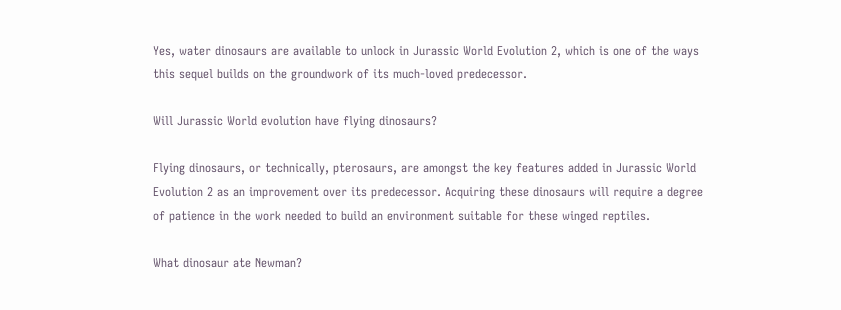Yes, water dinosaurs are available to unlock in Jurassic World Evolution 2, which is one of the ways this sequel builds on the groundwork of its much-loved predecessor.

Will Jurassic World evolution have flying dinosaurs?

Flying dinosaurs, or technically, pterosaurs, are amongst the key features added in Jurassic World Evolution 2 as an improvement over its predecessor. Acquiring these dinosaurs will require a degree of patience in the work needed to build an environment suitable for these winged reptiles.

What dinosaur ate Newman?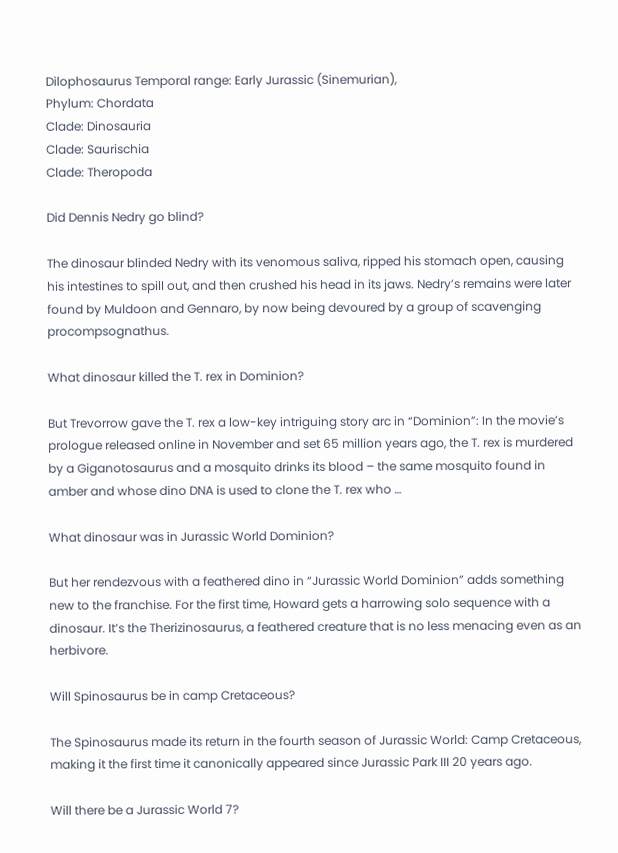Dilophosaurus Temporal range: Early Jurassic (Sinemurian),
Phylum: Chordata
Clade: Dinosauria
Clade: Saurischia
Clade: Theropoda

Did Dennis Nedry go blind?

The dinosaur blinded Nedry with its venomous saliva, ripped his stomach open, causing his intestines to spill out, and then crushed his head in its jaws. Nedry’s remains were later found by Muldoon and Gennaro, by now being devoured by a group of scavenging procompsognathus.

What dinosaur killed the T. rex in Dominion?

But Trevorrow gave the T. rex a low-key intriguing story arc in “Dominion”: In the movie’s prologue released online in November and set 65 million years ago, the T. rex is murdered by a Giganotosaurus and a mosquito drinks its blood – the same mosquito found in amber and whose dino DNA is used to clone the T. rex who …

What dinosaur was in Jurassic World Dominion?

But her rendezvous with a feathered dino in “Jurassic World Dominion” adds something new to the franchise. For the first time, Howard gets a harrowing solo sequence with a dinosaur. It’s the Therizinosaurus, a feathered creature that is no less menacing even as an herbivore.

Will Spinosaurus be in camp Cretaceous?

The Spinosaurus made its return in the fourth season of Jurassic World: Camp Cretaceous, making it the first time it canonically appeared since Jurassic Park III 20 years ago.

Will there be a Jurassic World 7?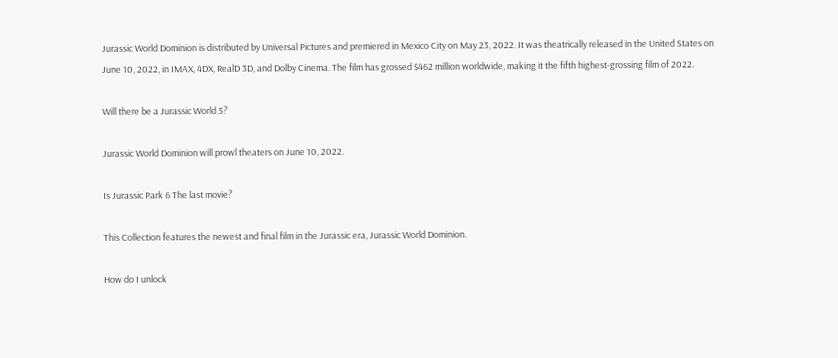Jurassic World Dominion is distributed by Universal Pictures and premiered in Mexico City on May 23, 2022. It was theatrically released in the United States on June 10, 2022, in IMAX, 4DX, RealD 3D, and Dolby Cinema. The film has grossed $462 million worldwide, making it the fifth highest-grossing film of 2022.

Will there be a Jurassic World 5?

Jurassic World Dominion will prowl theaters on June 10, 2022.

Is Jurassic Park 6 The last movie?

This Collection features the newest and final film in the Jurassic era, Jurassic World Dominion.

How do I unlock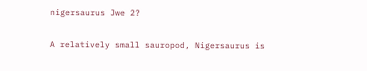nigersaurus Jwe 2?

A relatively small sauropod, Nigersaurus is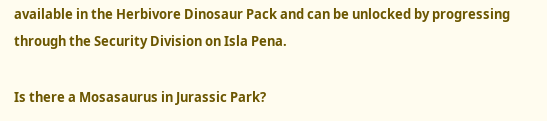available in the Herbivore Dinosaur Pack and can be unlocked by progressing through the Security Division on Isla Pena.

Is there a Mosasaurus in Jurassic Park?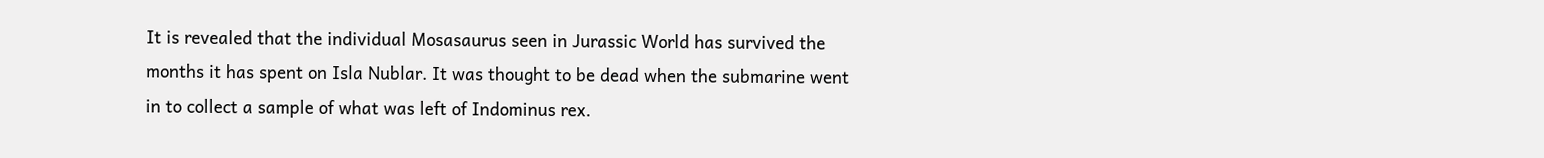It is revealed that the individual Mosasaurus seen in Jurassic World has survived the months it has spent on Isla Nublar. It was thought to be dead when the submarine went in to collect a sample of what was left of Indominus rex.